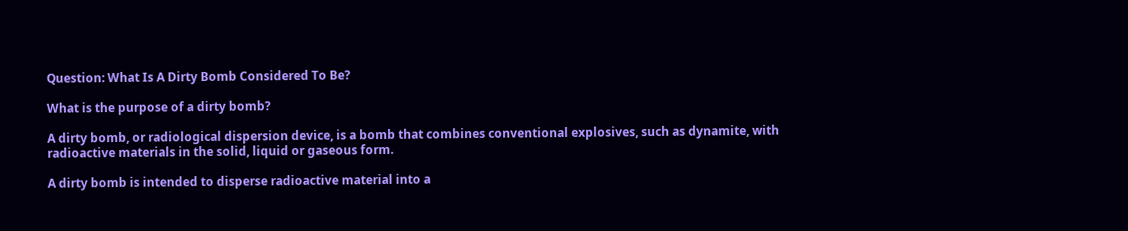Question: What Is A Dirty Bomb Considered To Be?

What is the purpose of a dirty bomb?

A dirty bomb, or radiological dispersion device, is a bomb that combines conventional explosives, such as dynamite, with radioactive materials in the solid, liquid or gaseous form.

A dirty bomb is intended to disperse radioactive material into a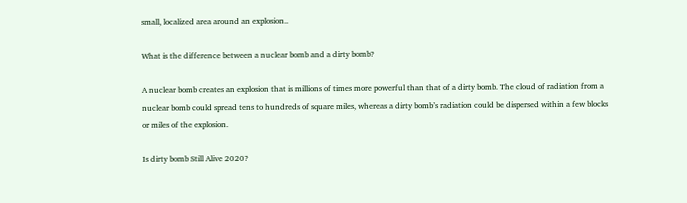small, localized area around an explosion..

What is the difference between a nuclear bomb and a dirty bomb?

A nuclear bomb creates an explosion that is millions of times more powerful than that of a dirty bomb. The cloud of radiation from a nuclear bomb could spread tens to hundreds of square miles, whereas a dirty bomb’s radiation could be dispersed within a few blocks or miles of the explosion.

Is dirty bomb Still Alive 2020?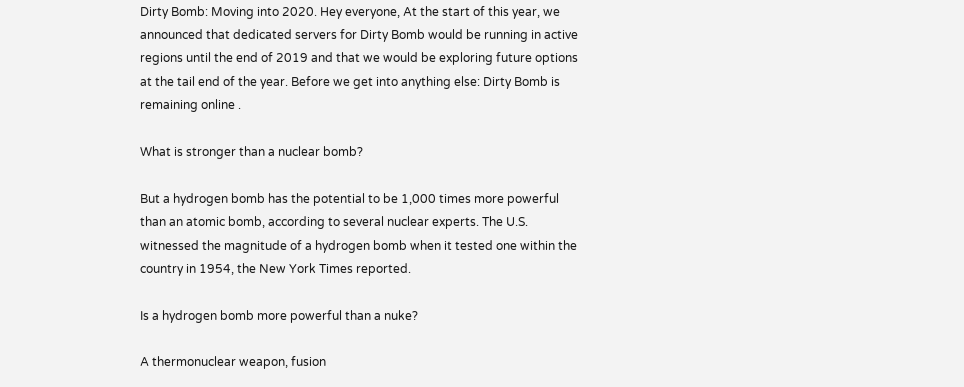Dirty Bomb: Moving into 2020. Hey everyone, At the start of this year, we announced that dedicated servers for Dirty Bomb would be running in active regions until the end of 2019 and that we would be exploring future options at the tail end of the year. Before we get into anything else: Dirty Bomb is remaining online .

What is stronger than a nuclear bomb?

But a hydrogen bomb has the potential to be 1,000 times more powerful than an atomic bomb, according to several nuclear experts. The U.S. witnessed the magnitude of a hydrogen bomb when it tested one within the country in 1954, the New York Times reported.

Is a hydrogen bomb more powerful than a nuke?

A thermonuclear weapon, fusion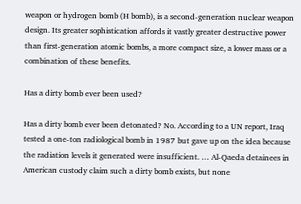weapon or hydrogen bomb (H bomb), is a second-generation nuclear weapon design. Its greater sophistication affords it vastly greater destructive power than first-generation atomic bombs, a more compact size, a lower mass or a combination of these benefits.

Has a dirty bomb ever been used?

Has a dirty bomb ever been detonated? No. According to a UN report, Iraq tested a one-ton radiological bomb in 1987 but gave up on the idea because the radiation levels it generated were insufficient. … Al-Qaeda detainees in American custody claim such a dirty bomb exists, but none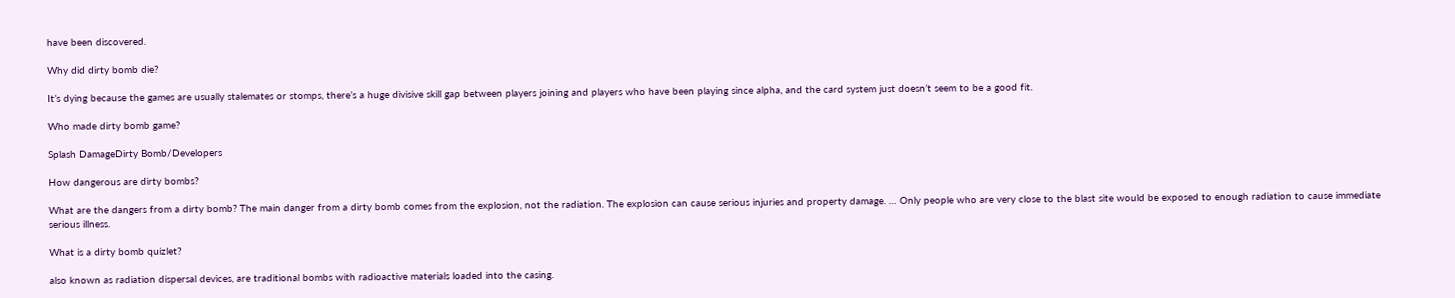have been discovered.

Why did dirty bomb die?

It’s dying because the games are usually stalemates or stomps, there’s a huge divisive skill gap between players joining and players who have been playing since alpha, and the card system just doesn’t seem to be a good fit.

Who made dirty bomb game?

Splash DamageDirty Bomb/Developers

How dangerous are dirty bombs?

What are the dangers from a dirty bomb? The main danger from a dirty bomb comes from the explosion, not the radiation. The explosion can cause serious injuries and property damage. … Only people who are very close to the blast site would be exposed to enough radiation to cause immediate serious illness.

What is a dirty bomb quizlet?

also known as radiation dispersal devices, are traditional bombs with radioactive materials loaded into the casing.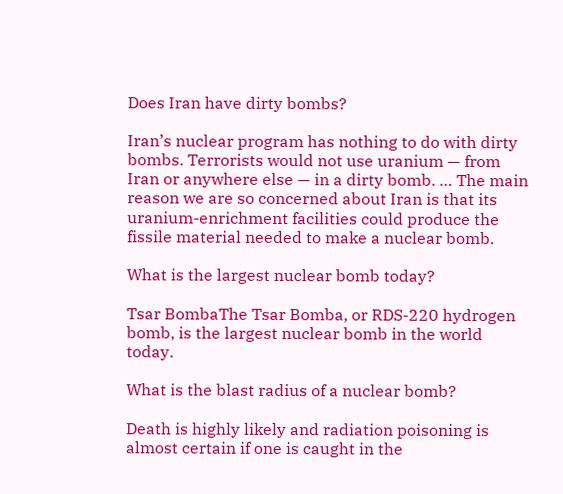Does Iran have dirty bombs?

Iran’s nuclear program has nothing to do with dirty bombs. Terrorists would not use uranium — from Iran or anywhere else — in a dirty bomb. … The main reason we are so concerned about Iran is that its uranium-enrichment facilities could produce the fissile material needed to make a nuclear bomb.

What is the largest nuclear bomb today?

Tsar BombaThe Tsar Bomba, or RDS-220 hydrogen bomb, is the largest nuclear bomb in the world today.

What is the blast radius of a nuclear bomb?

Death is highly likely and radiation poisoning is almost certain if one is caught in the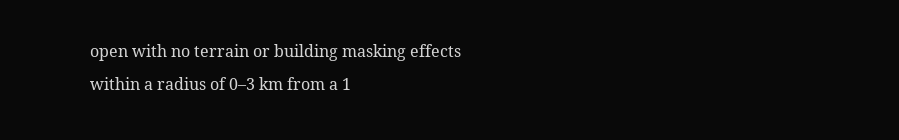open with no terrain or building masking effects within a radius of 0–3 km from a 1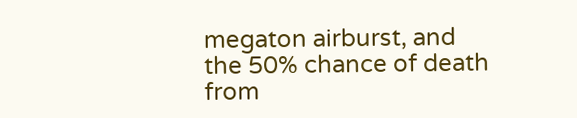megaton airburst, and the 50% chance of death from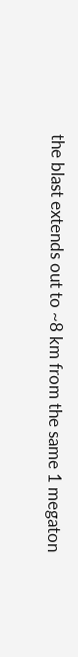the blast extends out to ~8 km from the same 1 megaton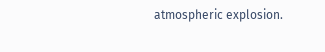atmospheric explosion.